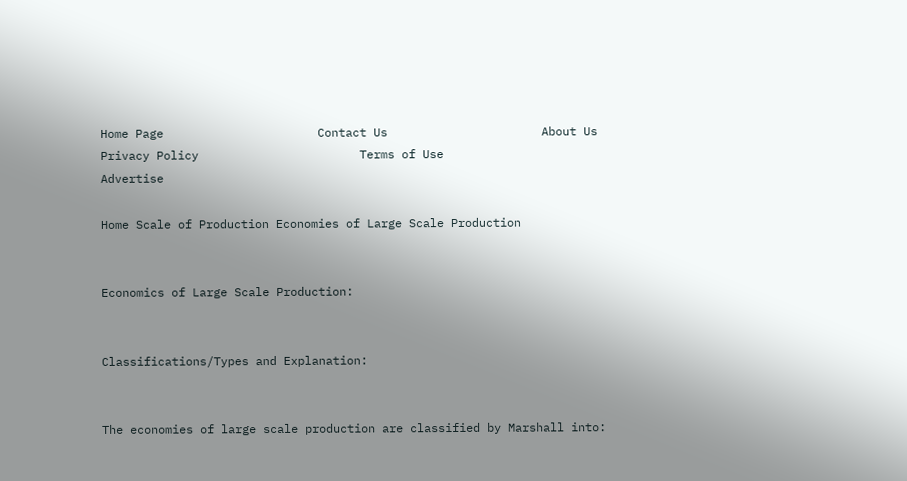Home Page                      Contact Us                      About Us                      Privacy Policy                       Terms of Use                      Advertise

Home Scale of Production Economies of Large Scale Production


Economics of Large Scale Production:


Classifications/Types and Explanation:


The economies of large scale production are classified by Marshall into: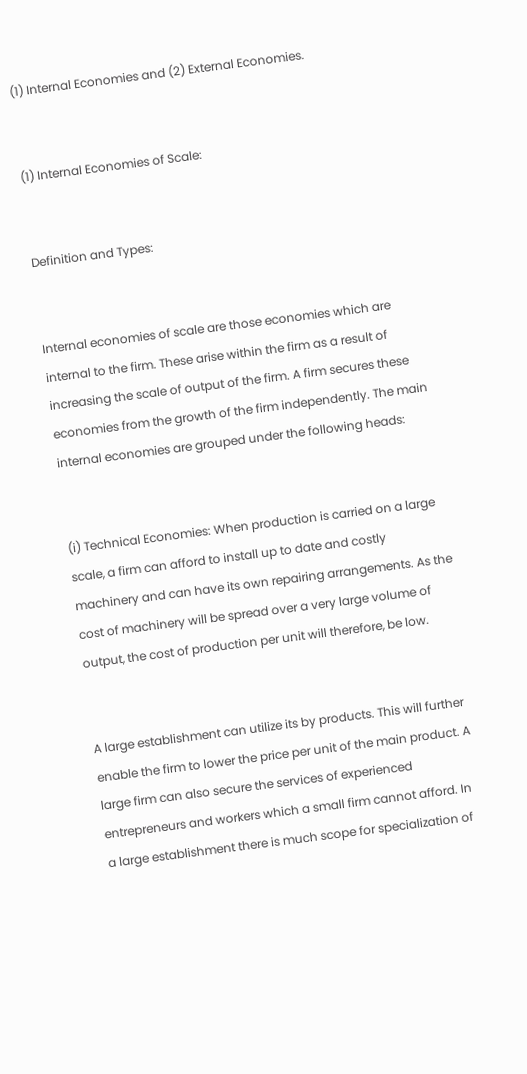(1) Internal Economies and (2) External Economies.


(1) Internal Economies of Scale:


Definition and Types:


Internal economies of scale are those economies which are internal to the firm. These arise within the firm as a result of increasing the scale of output of the firm. A firm secures these economies from the growth of the firm independently. The main internal economies are grouped under the following heads:


(i) Technical Economies: When production is carried on a large scale, a firm can afford to install up to date and costly machinery and can have its own repairing arrangements. As the cost of machinery will be spread over a very large volume of output, the cost of production per unit will therefore, be low.


A large establishment can utilize its by products. This will further enable the firm to lower the price per unit of the main product. A large firm can also secure the services of experienced entrepreneurs and workers which a small firm cannot afford. In a large establishment there is much scope for specialization of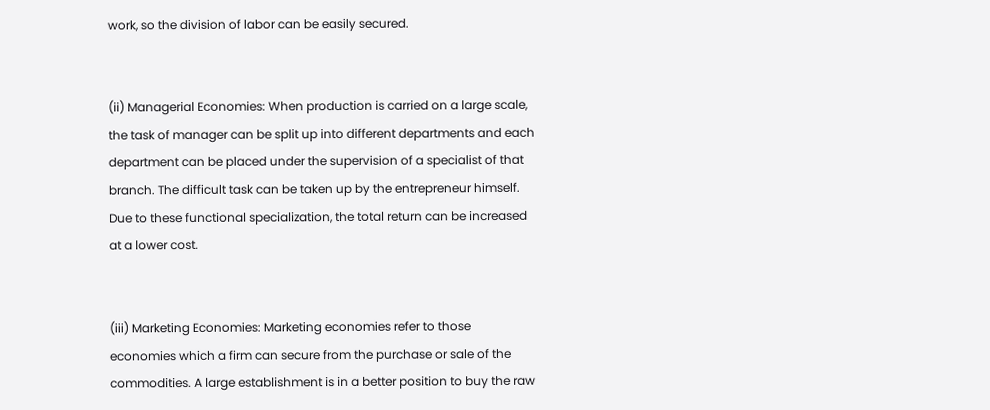work, so the division of labor can be easily secured.


(ii) Managerial Economies: When production is carried on a large scale, the task of manager can be split up into different departments and each department can be placed under the supervision of a specialist of that branch. The difficult task can be taken up by the entrepreneur himself. Due to these functional specialization, the total return can be increased at a lower cost.


(iii) Marketing Economies: Marketing economies refer to those economies which a firm can secure from the purchase or sale of the commodities. A large establishment is in a better position to buy the raw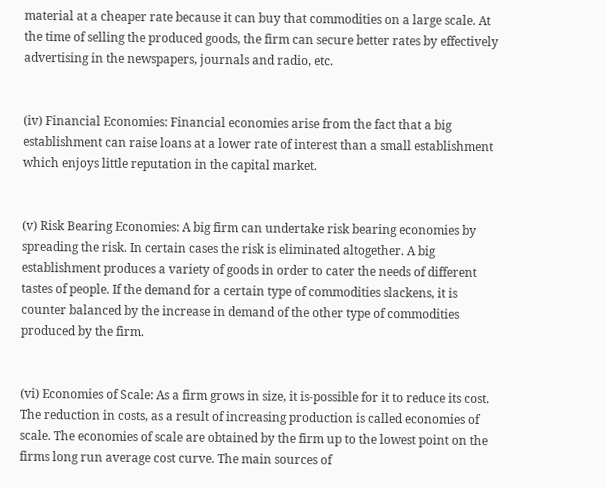material at a cheaper rate because it can buy that commodities on a large scale. At the time of selling the produced goods, the firm can secure better rates by effectively advertising in the newspapers, journals and radio, etc.


(iv) Financial Economies: Financial economies arise from the fact that a big establishment can raise loans at a lower rate of interest than a small establishment which enjoys little reputation in the capital market.


(v) Risk Bearing Economies: A big firm can undertake risk bearing economies by spreading the risk. In certain cases the risk is eliminated altogether. A big establishment produces a variety of goods in order to cater the needs of different tastes of people. If the demand for a certain type of commodities slackens, it is counter balanced by the increase in demand of the other type of commodities produced by the firm.


(vi) Economies of Scale: As a firm grows in size, it is-possible for it to reduce its cost. The reduction in costs, as a result of increasing production is called economies of scale. The economies of scale are obtained by the firm up to the lowest point on the firms long run average cost curve. The main sources of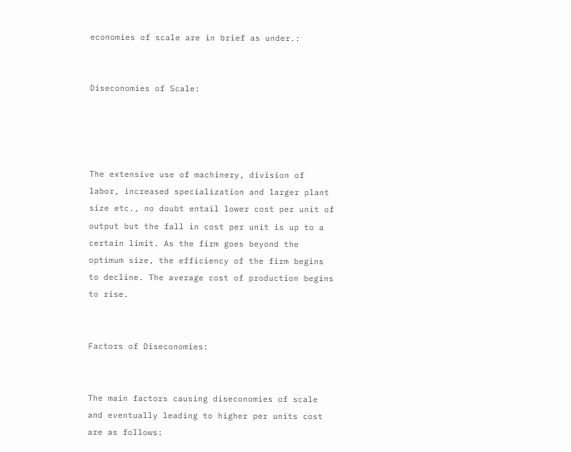economies of scale are in brief as under.:


Diseconomies of Scale:




The extensive use of machinery, division of labor, increased specialization and larger plant size etc., no doubt entail lower cost per unit of output but the fall in cost per unit is up to a certain limit. As the firm goes beyond the optimum size, the efficiency of the firm begins to decline. The average cost of production begins to rise.


Factors of Diseconomies:


The main factors causing diseconomies of scale and eventually leading to higher per units cost are as follows: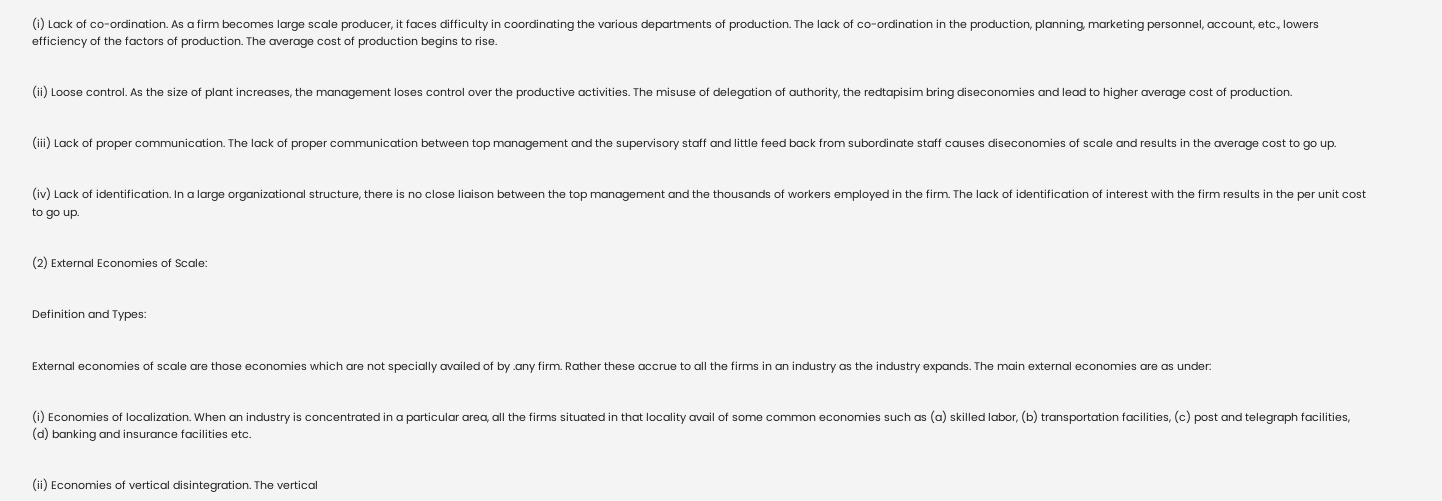(i) Lack of co-ordination. As a firm becomes large scale producer, it faces difficulty in coordinating the various departments of production. The lack of co-ordination in the production, planning, marketing personnel, account, etc., lowers efficiency of the factors of production. The average cost of production begins to rise.


(ii) Loose control. As the size of plant increases, the management loses control over the productive activities. The misuse of delegation of authority, the redtapisim bring diseconomies and lead to higher average cost of production.


(iii) Lack of proper communication. The lack of proper communication between top management and the supervisory staff and little feed back from subordinate staff causes diseconomies of scale and results in the average cost to go up.


(iv) Lack of identification. In a large organizational structure, there is no close liaison between the top management and the thousands of workers employed in the firm. The lack of identification of interest with the firm results in the per unit cost to go up.


(2) External Economies of Scale:


Definition and Types:


External economies of scale are those economies which are not specially availed of by .any firm. Rather these accrue to all the firms in an industry as the industry expands. The main external economies are as under:


(i) Economies of localization. When an industry is concentrated in a particular area, all the firms situated in that locality avail of some common economies such as (a) skilled labor, (b) transportation facilities, (c) post and telegraph facilities, (d) banking and insurance facilities etc.


(ii) Economies of vertical disintegration. The vertical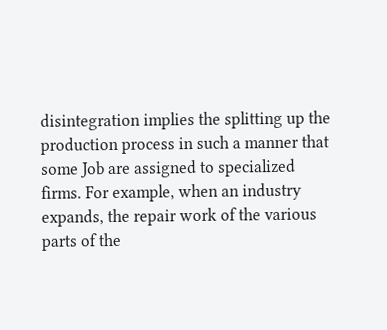disintegration implies the splitting up the production process in such a manner that some Job are assigned to specialized firms. For example, when an industry expands, the repair work of the various parts of the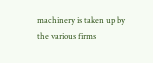machinery is taken up by the various firms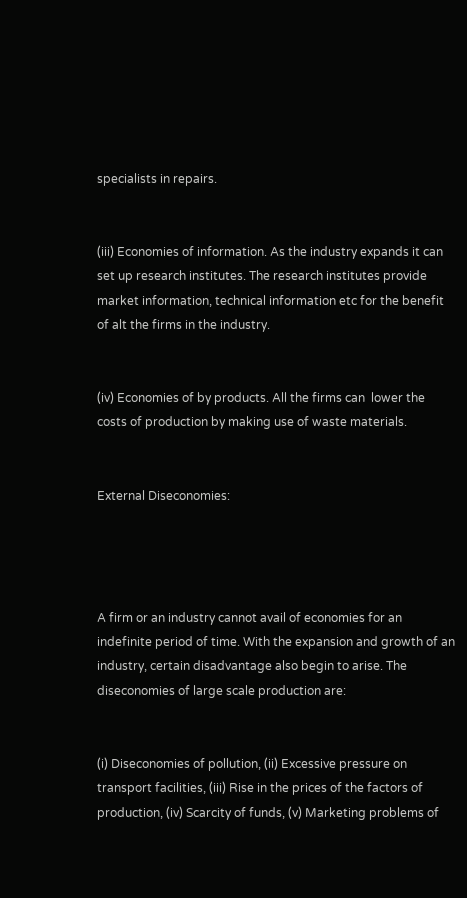specialists in repairs.


(iii) Economies of information. As the industry expands it can set up research institutes. The research institutes provide market information, technical information etc for the benefit of alt the firms in the industry.


(iv) Economies of by products. All the firms can  lower the costs of production by making use of waste materials.


External Diseconomies:




A firm or an industry cannot avail of economies for an indefinite period of time. With the expansion and growth of an industry, certain disadvantage also begin to arise. The diseconomies of large scale production are:


(i) Diseconomies of pollution, (ii) Excessive pressure on transport facilities, (iii) Rise in the prices of the factors of production, (iv) Scarcity of funds, (v) Marketing problems of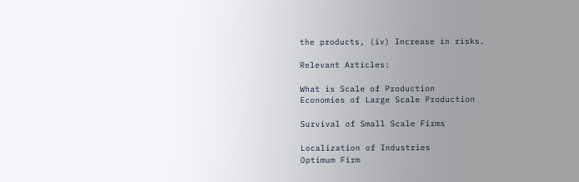the products, (iv) Increase in risks.

Relevant Articles:

What is Scale of Production
Economies of Large Scale Production

Survival of Small Scale Firms

Localization of Industries
Optimum Firm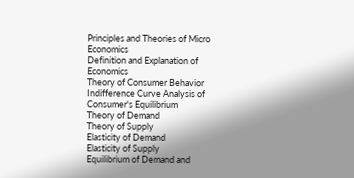Principles and Theories of Micro Economics
Definition and Explanation of Economics
Theory of Consumer Behavior
Indifference Curve Analysis of Consumer's Equilibrium
Theory of Demand
Theory of Supply
Elasticity of Demand
Elasticity of Supply
Equilibrium of Demand and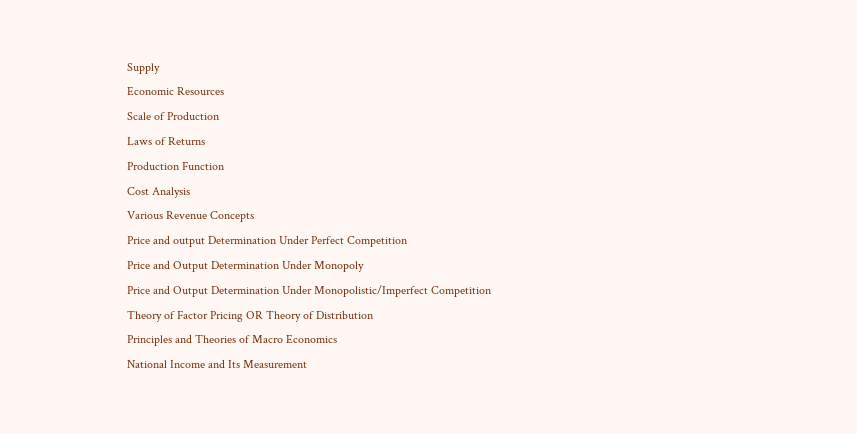Supply
Economic Resources
Scale of Production
Laws of Returns
Production Function
Cost Analysis
Various Revenue Concepts
Price and output Determination Under Perfect Competition
Price and Output Determination Under Monopoly
Price and Output Determination Under Monopolistic/Imperfect Competition
Theory of Factor Pricing OR Theory of Distribution
Principles and Theories of Macro Economics
National Income and Its Measurement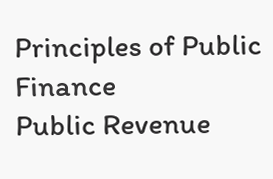Principles of Public Finance
Public Revenue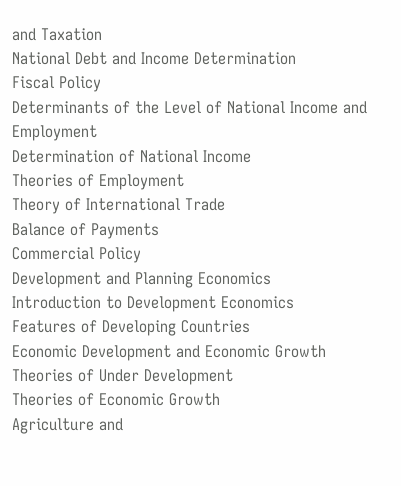and Taxation
National Debt and Income Determination
Fiscal Policy
Determinants of the Level of National Income and Employment
Determination of National Income
Theories of Employment
Theory of International Trade
Balance of Payments
Commercial Policy
Development and Planning Economics
Introduction to Development Economics
Features of Developing Countries
Economic Development and Economic Growth
Theories of Under Development
Theories of Economic Growth
Agriculture and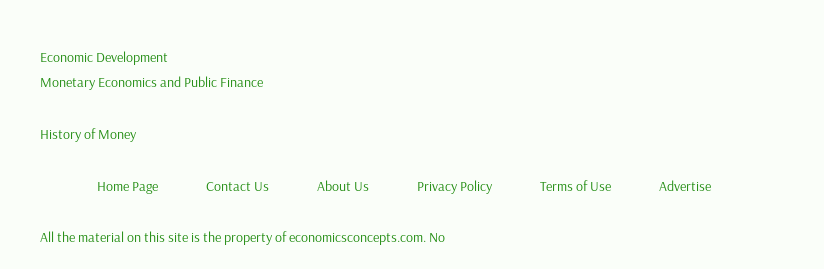Economic Development
Monetary Economics and Public Finance

History of Money

                   Home Page                Contact Us                About Us                Privacy Policy                Terms of Use                Advertise

All the material on this site is the property of economicsconcepts.com. No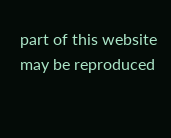part of this website may be reproduced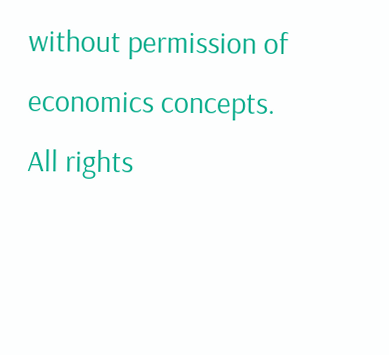without permission of economics concepts.
All rights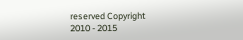reserved Copyright
2010 - 2015